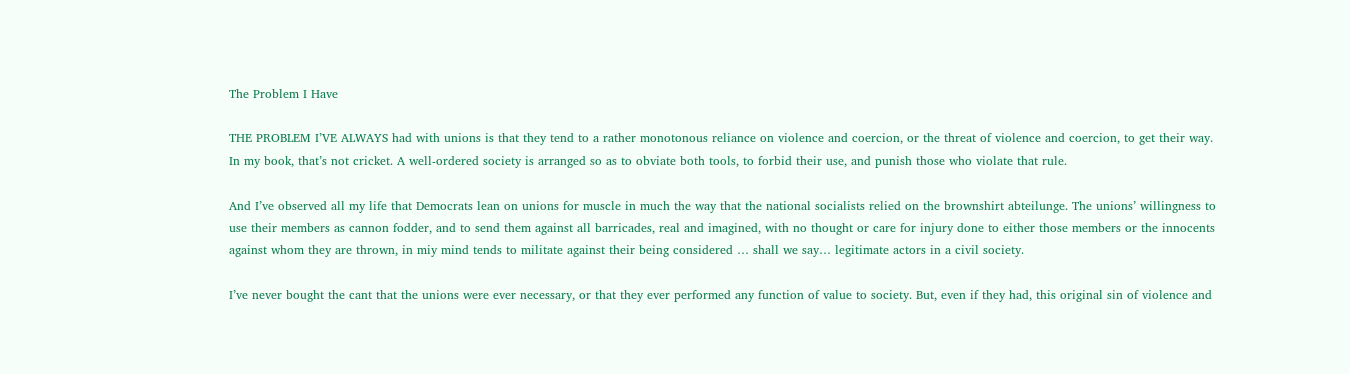The Problem I Have

THE PROBLEM I’VE ALWAYS had with unions is that they tend to a rather monotonous reliance on violence and coercion, or the threat of violence and coercion, to get their way. In my book, that’s not cricket. A well-ordered society is arranged so as to obviate both tools, to forbid their use, and punish those who violate that rule.

And I’ve observed all my life that Democrats lean on unions for muscle in much the way that the national socialists relied on the brownshirt abteilunge. The unions’ willingness to use their members as cannon fodder, and to send them against all barricades, real and imagined, with no thought or care for injury done to either those members or the innocents against whom they are thrown, in miy mind tends to militate against their being considered … shall we say… legitimate actors in a civil society.

I’ve never bought the cant that the unions were ever necessary, or that they ever performed any function of value to society. But, even if they had, this original sin of violence and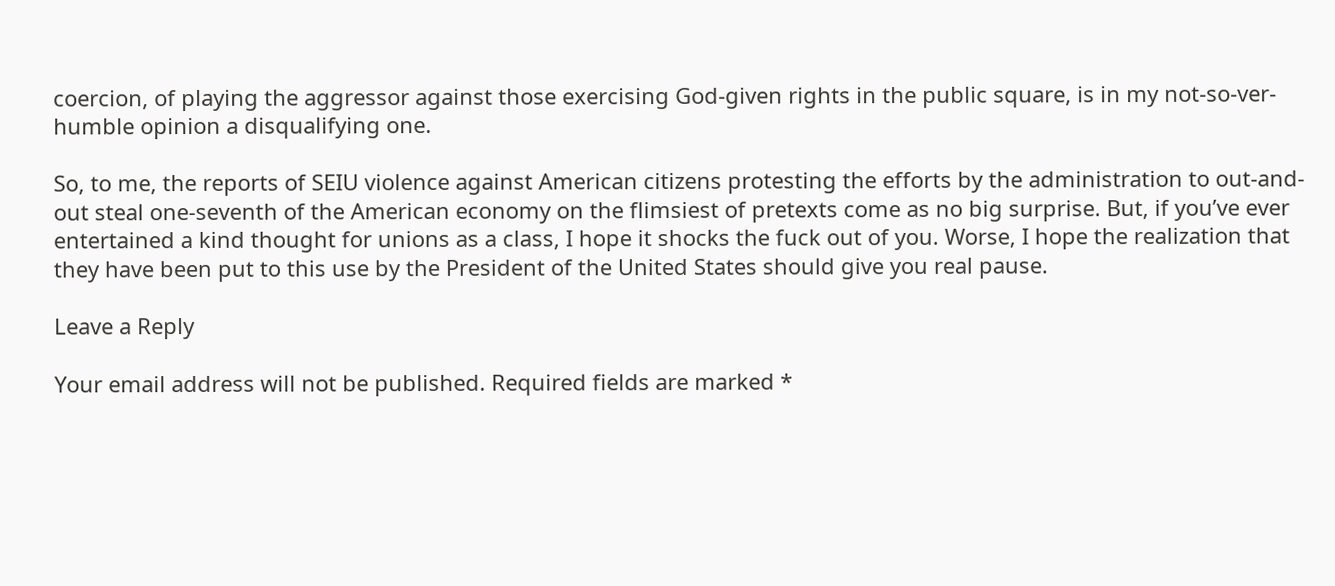coercion, of playing the aggressor against those exercising God-given rights in the public square, is in my not-so-ver-humble opinion a disqualifying one.

So, to me, the reports of SEIU violence against American citizens protesting the efforts by the administration to out-and-out steal one-seventh of the American economy on the flimsiest of pretexts come as no big surprise. But, if you’ve ever entertained a kind thought for unions as a class, I hope it shocks the fuck out of you. Worse, I hope the realization that they have been put to this use by the President of the United States should give you real pause.

Leave a Reply

Your email address will not be published. Required fields are marked *